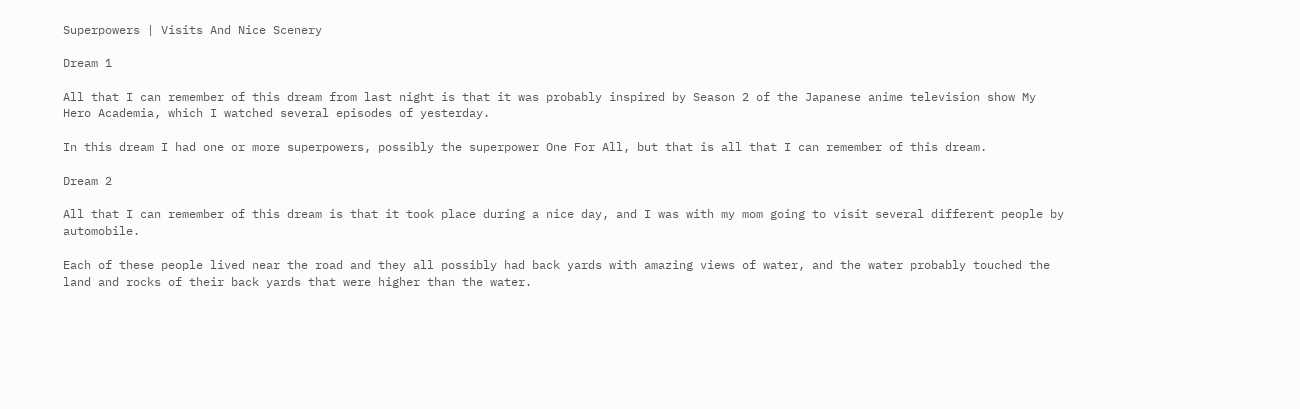Superpowers | Visits And Nice Scenery

Dream 1

All that I can remember of this dream from last night is that it was probably inspired by Season 2 of the Japanese anime television show My Hero Academia, which I watched several episodes of yesterday.

In this dream I had one or more superpowers, possibly the superpower One For All, but that is all that I can remember of this dream.

Dream 2

All that I can remember of this dream is that it took place during a nice day, and I was with my mom going to visit several different people by automobile.

Each of these people lived near the road and they all possibly had back yards with amazing views of water, and the water probably touched the land and rocks of their back yards that were higher than the water.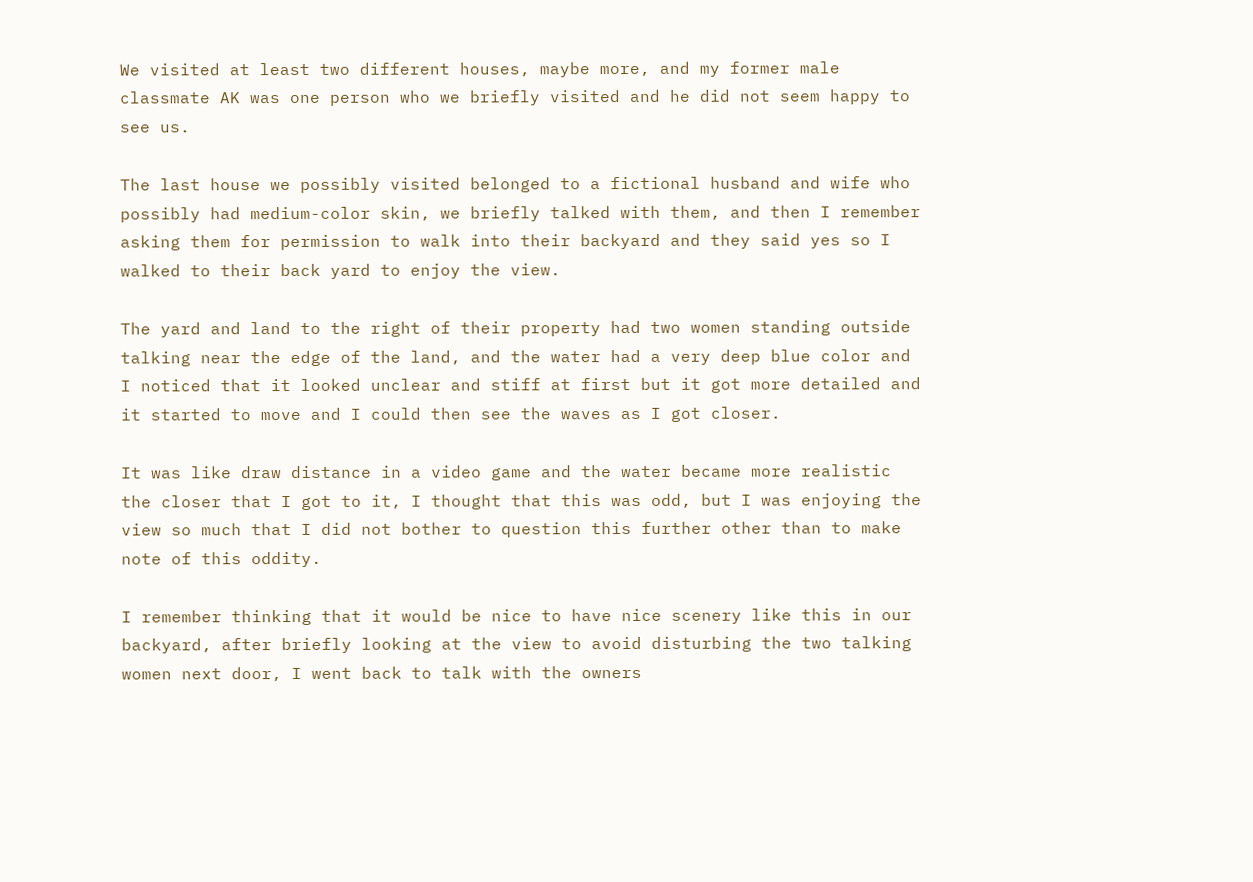We visited at least two different houses, maybe more, and my former male classmate AK was one person who we briefly visited and he did not seem happy to see us.

The last house we possibly visited belonged to a fictional husband and wife who possibly had medium-color skin, we briefly talked with them, and then I remember asking them for permission to walk into their backyard and they said yes so I walked to their back yard to enjoy the view.

The yard and land to the right of their property had two women standing outside talking near the edge of the land, and the water had a very deep blue color and I noticed that it looked unclear and stiff at first but it got more detailed and it started to move and I could then see the waves as I got closer.

It was like draw distance in a video game and the water became more realistic the closer that I got to it, I thought that this was odd, but I was enjoying the view so much that I did not bother to question this further other than to make note of this oddity.

I remember thinking that it would be nice to have nice scenery like this in our backyard, after briefly looking at the view to avoid disturbing the two talking women next door, I went back to talk with the owners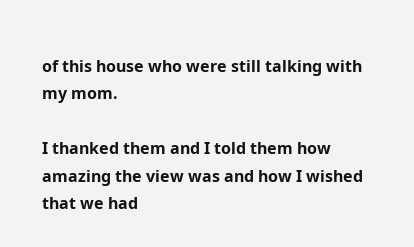of this house who were still talking with my mom.

I thanked them and I told them how amazing the view was and how I wished that we had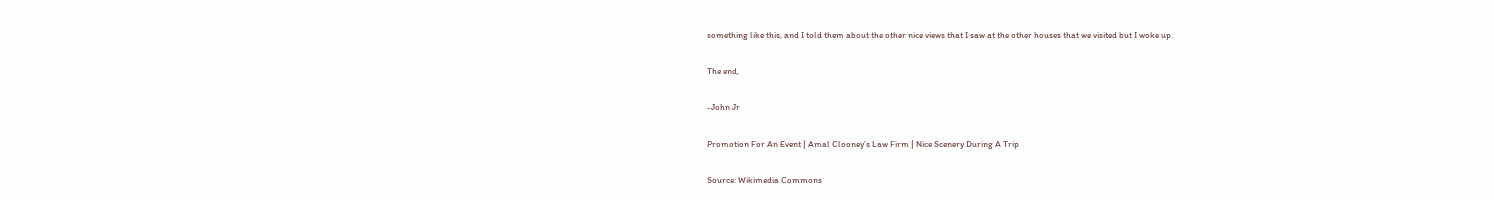something like this, and I told them about the other nice views that I saw at the other houses that we visited but I woke up.

The end,

-John Jr

Promotion For An Event | Amal Clooney’s Law Firm | Nice Scenery During A Trip

Source: Wikimedia Commons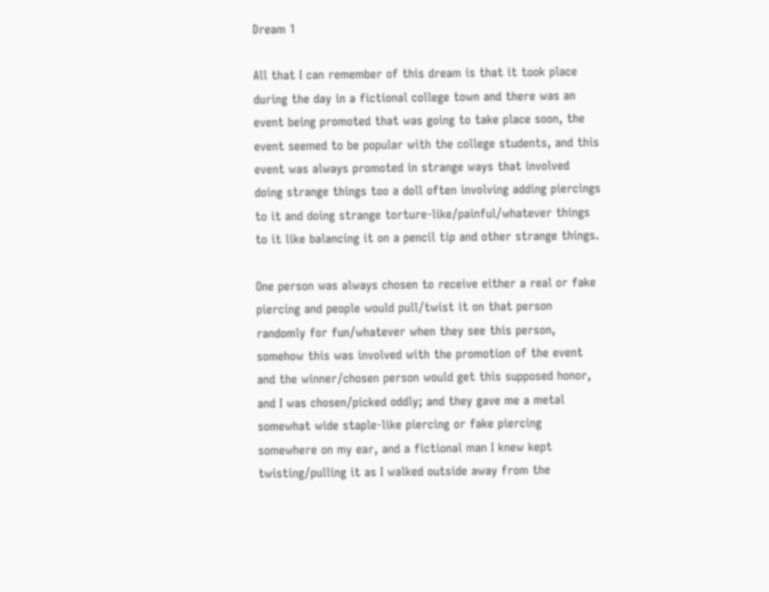Dream 1

All that I can remember of this dream is that it took place during the day in a fictional college town and there was an event being promoted that was going to take place soon, the event seemed to be popular with the college students, and this event was always promoted in strange ways that involved doing strange things too a doll often involving adding piercings to it and doing strange torture-like/painful/whatever things to it like balancing it on a pencil tip and other strange things.

One person was always chosen to receive either a real or fake piercing and people would pull/twist it on that person randomly for fun/whatever when they see this person, somehow this was involved with the promotion of the event and the winner/chosen person would get this supposed honor, and I was chosen/picked oddly; and they gave me a metal somewhat wide staple-like piercing or fake piercing somewhere on my ear, and a fictional man I knew kept twisting/pulling it as I walked outside away from the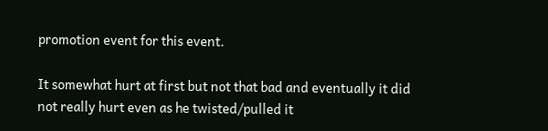promotion event for this event.

It somewhat hurt at first but not that bad and eventually it did not really hurt even as he twisted/pulled it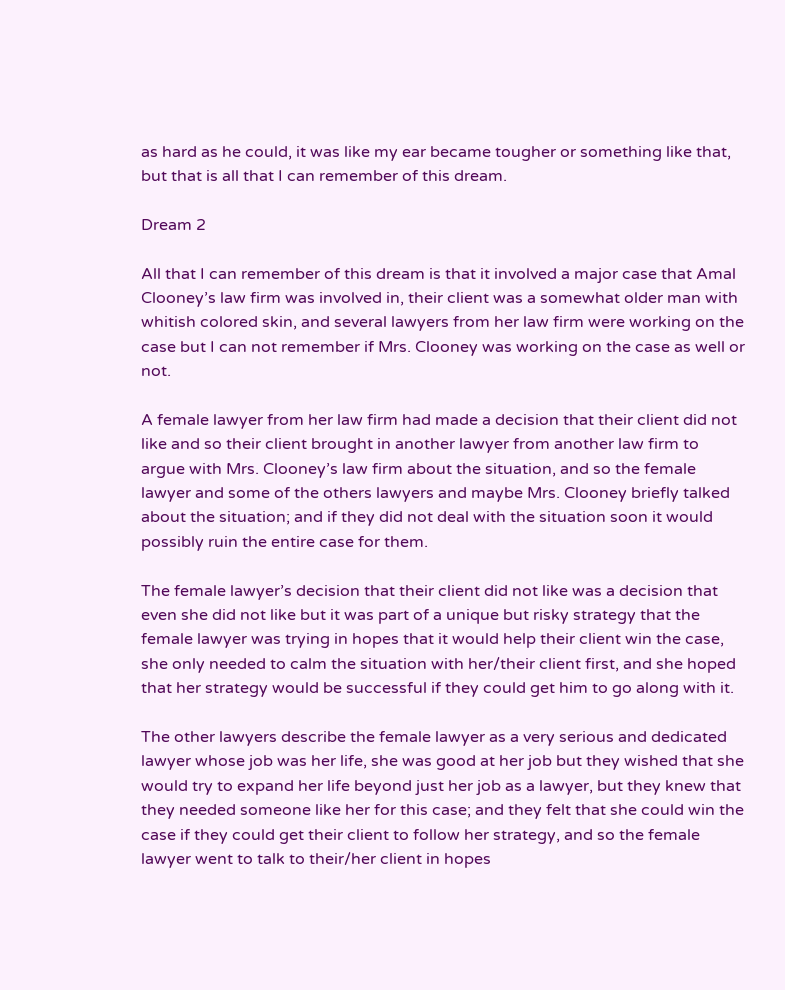as hard as he could, it was like my ear became tougher or something like that, but that is all that I can remember of this dream.

Dream 2

All that I can remember of this dream is that it involved a major case that Amal Clooney’s law firm was involved in, their client was a somewhat older man with whitish colored skin, and several lawyers from her law firm were working on the case but I can not remember if Mrs. Clooney was working on the case as well or not.

A female lawyer from her law firm had made a decision that their client did not like and so their client brought in another lawyer from another law firm to argue with Mrs. Clooney’s law firm about the situation, and so the female lawyer and some of the others lawyers and maybe Mrs. Clooney briefly talked about the situation; and if they did not deal with the situation soon it would possibly ruin the entire case for them.

The female lawyer’s decision that their client did not like was a decision that even she did not like but it was part of a unique but risky strategy that the female lawyer was trying in hopes that it would help their client win the case, she only needed to calm the situation with her/their client first, and she hoped that her strategy would be successful if they could get him to go along with it.

The other lawyers describe the female lawyer as a very serious and dedicated lawyer whose job was her life, she was good at her job but they wished that she would try to expand her life beyond just her job as a lawyer, but they knew that they needed someone like her for this case; and they felt that she could win the case if they could get their client to follow her strategy, and so the female lawyer went to talk to their/her client in hopes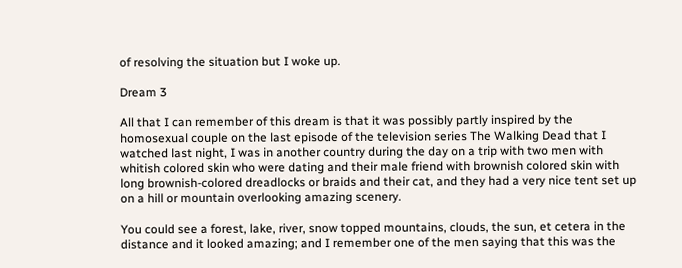of resolving the situation but I woke up.

Dream 3

All that I can remember of this dream is that it was possibly partly inspired by the homosexual couple on the last episode of the television series The Walking Dead that I watched last night, I was in another country during the day on a trip with two men with whitish colored skin who were dating and their male friend with brownish colored skin with long brownish-colored dreadlocks or braids and their cat, and they had a very nice tent set up on a hill or mountain overlooking amazing scenery.

You could see a forest, lake, river, snow topped mountains, clouds, the sun, et cetera in the distance and it looked amazing; and I remember one of the men saying that this was the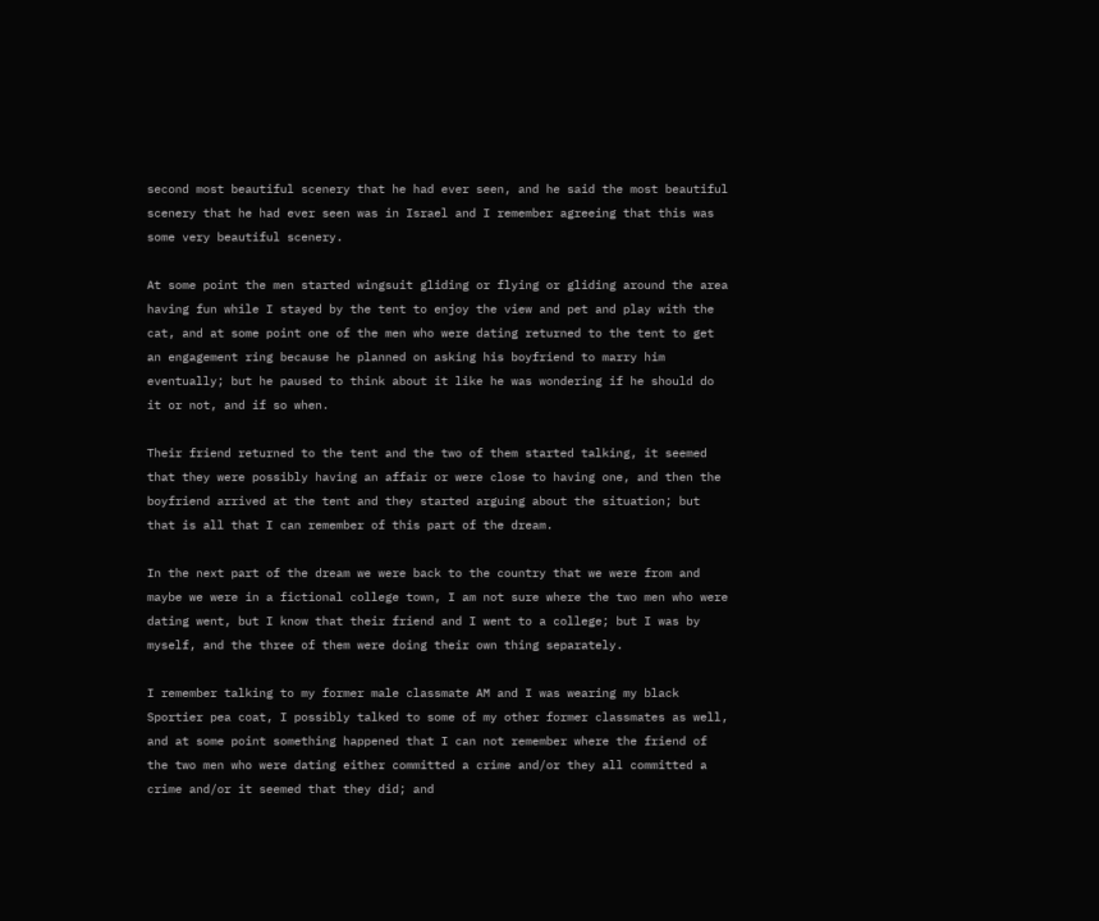second most beautiful scenery that he had ever seen, and he said the most beautiful scenery that he had ever seen was in Israel and I remember agreeing that this was some very beautiful scenery.

At some point the men started wingsuit gliding or flying or gliding around the area having fun while I stayed by the tent to enjoy the view and pet and play with the cat, and at some point one of the men who were dating returned to the tent to get an engagement ring because he planned on asking his boyfriend to marry him eventually; but he paused to think about it like he was wondering if he should do it or not, and if so when.

Their friend returned to the tent and the two of them started talking, it seemed that they were possibly having an affair or were close to having one, and then the boyfriend arrived at the tent and they started arguing about the situation; but that is all that I can remember of this part of the dream.

In the next part of the dream we were back to the country that we were from and maybe we were in a fictional college town, I am not sure where the two men who were dating went, but I know that their friend and I went to a college; but I was by myself, and the three of them were doing their own thing separately.

I remember talking to my former male classmate AM and I was wearing my black Sportier pea coat, I possibly talked to some of my other former classmates as well, and at some point something happened that I can not remember where the friend of the two men who were dating either committed a crime and/or they all committed a crime and/or it seemed that they did; and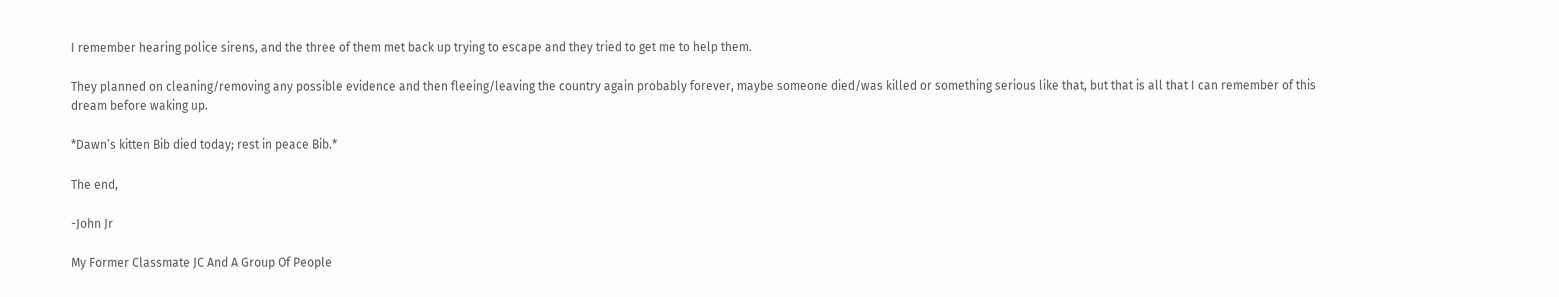I remember hearing police sirens, and the three of them met back up trying to escape and they tried to get me to help them.

They planned on cleaning/removing any possible evidence and then fleeing/leaving the country again probably forever, maybe someone died/was killed or something serious like that, but that is all that I can remember of this dream before waking up.

*Dawn’s kitten Bib died today; rest in peace Bib.*

The end,

-John Jr

My Former Classmate JC And A Group Of People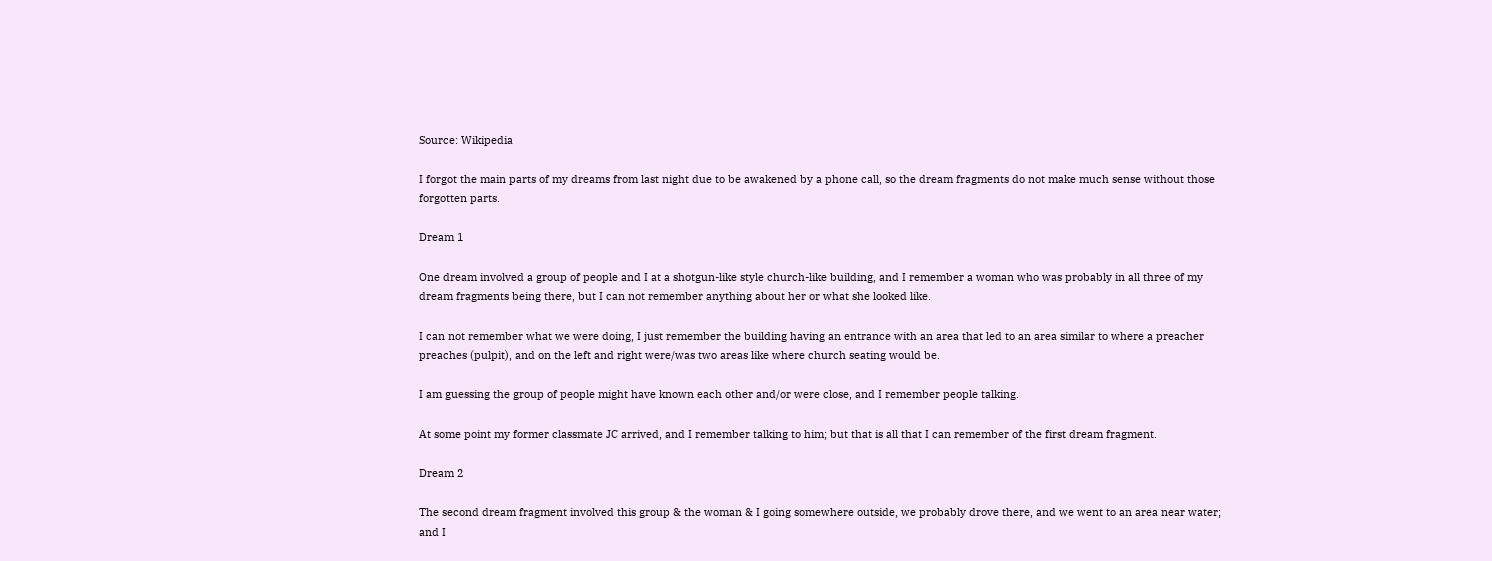Source: Wikipedia

I forgot the main parts of my dreams from last night due to be awakened by a phone call, so the dream fragments do not make much sense without those forgotten parts.

Dream 1

One dream involved a group of people and I at a shotgun-like style church-like building, and I remember a woman who was probably in all three of my dream fragments being there, but I can not remember anything about her or what she looked like.

I can not remember what we were doing, I just remember the building having an entrance with an area that led to an area similar to where a preacher preaches (pulpit), and on the left and right were/was two areas like where church seating would be.

I am guessing the group of people might have known each other and/or were close, and I remember people talking.

At some point my former classmate JC arrived, and I remember talking to him; but that is all that I can remember of the first dream fragment.

Dream 2

The second dream fragment involved this group & the woman & I going somewhere outside, we probably drove there, and we went to an area near water; and I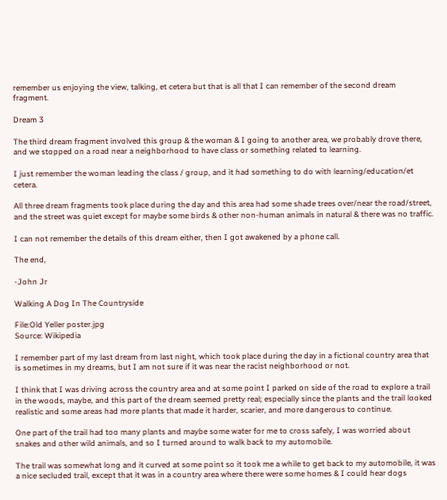remember us enjoying the view, talking, et cetera but that is all that I can remember of the second dream fragment.

Dream 3

The third dream fragment involved this group & the woman & I going to another area, we probably drove there, and we stopped on a road near a neighborhood to have class or something related to learning.

I just remember the woman leading the class / group, and it had something to do with learning/education/et cetera.

All three dream fragments took place during the day and this area had some shade trees over/near the road/street, and the street was quiet except for maybe some birds & other non-human animals in natural & there was no traffic.

I can not remember the details of this dream either, then I got awakened by a phone call.

The end,

-John Jr

Walking A Dog In The Countryside

File:Old Yeller poster.jpg
Source: Wikipedia

I remember part of my last dream from last night, which took place during the day in a fictional country area that is sometimes in my dreams, but I am not sure if it was near the racist neighborhood or not.

I think that I was driving across the country area and at some point I parked on side of the road to explore a trail in the woods, maybe, and this part of the dream seemed pretty real; especially since the plants and the trail looked realistic and some areas had more plants that made it harder, scarier, and more dangerous to continue.

One part of the trail had too many plants and maybe some water for me to cross safely, I was worried about snakes and other wild animals, and so I turned around to walk back to my automobile.

The trail was somewhat long and it curved at some point so it took me a while to get back to my automobile, it was a nice secluded trail, except that it was in a country area where there were some homes & I could hear dogs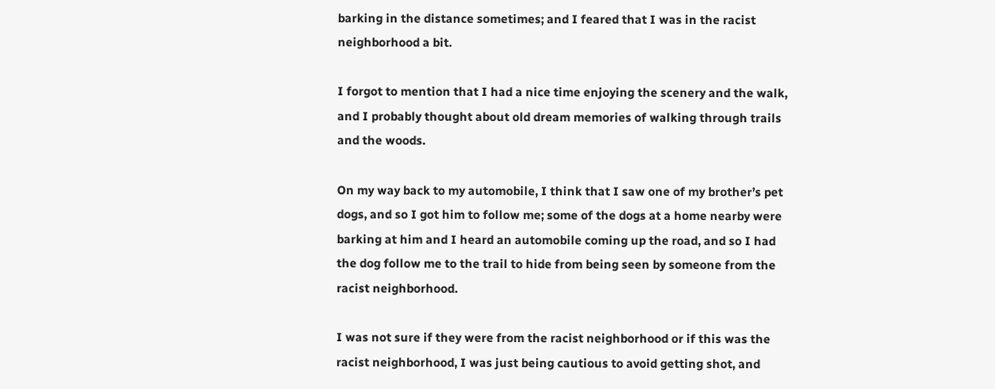barking in the distance sometimes; and I feared that I was in the racist neighborhood a bit.

I forgot to mention that I had a nice time enjoying the scenery and the walk, and I probably thought about old dream memories of walking through trails and the woods.

On my way back to my automobile, I think that I saw one of my brother’s pet dogs, and so I got him to follow me; some of the dogs at a home nearby were barking at him and I heard an automobile coming up the road, and so I had the dog follow me to the trail to hide from being seen by someone from the racist neighborhood.

I was not sure if they were from the racist neighborhood or if this was the racist neighborhood, I was just being cautious to avoid getting shot, and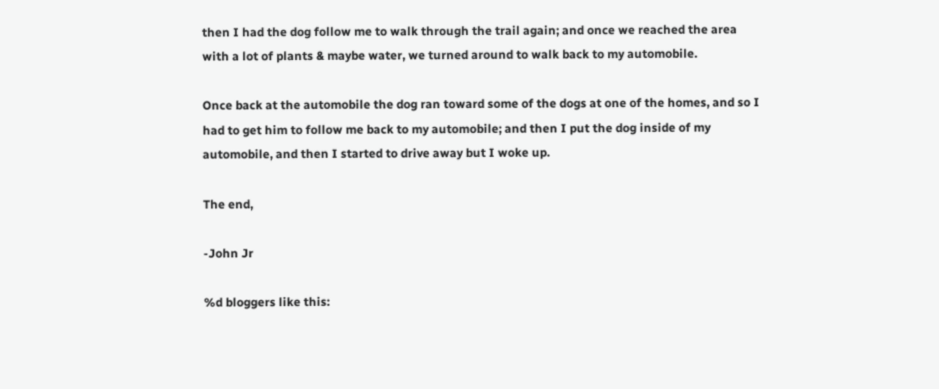then I had the dog follow me to walk through the trail again; and once we reached the area with a lot of plants & maybe water, we turned around to walk back to my automobile.

Once back at the automobile the dog ran toward some of the dogs at one of the homes, and so I had to get him to follow me back to my automobile; and then I put the dog inside of my automobile, and then I started to drive away but I woke up.

The end,

-John Jr

%d bloggers like this: